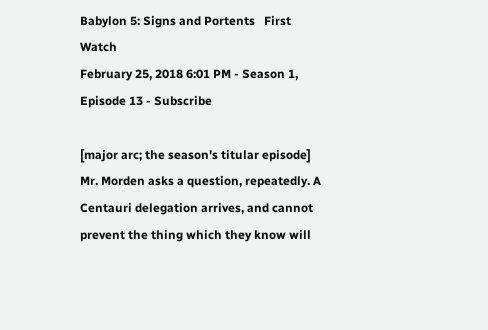Babylon 5: Signs and Portents   First Watch
February 25, 2018 6:01 PM - Season 1, Episode 13 - Subscribe

[major arc; the season's titular episode] Mr. Morden asks a question, repeatedly. A Centauri delegation arrives, and cannot prevent the thing which they know will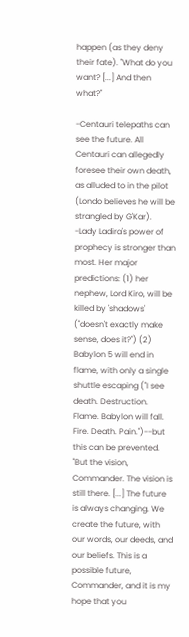happen (as they deny their fate). "What do you want? [...] And then what?"

-Centauri telepaths can see the future. All Centauri can allegedly foresee their own death, as alluded to in the pilot (Londo believes he will be strangled by G'Kar).
-Lady Ladira's power of prophecy is stronger than most. Her major predictions: (1) her nephew, Lord Kiro, will be killed by 'shadows' ("doesn't exactly make sense, does it?") (2) Babylon 5 will end in flame, with only a single shuttle escaping ("I see death. Destruction. Flame. Babylon will fall. Fire. Death. Pain.")--but this can be prevented. "But the vision, Commander. The vision is still there. [...] The future is always changing. We create the future, with our words, our deeds, and our beliefs. This is a possible future, Commander, and it is my hope that you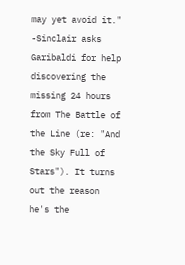may yet avoid it."
-Sinclair asks Garibaldi for help discovering the missing 24 hours from The Battle of the Line (re: "And the Sky Full of Stars"). It turns out the reason he's the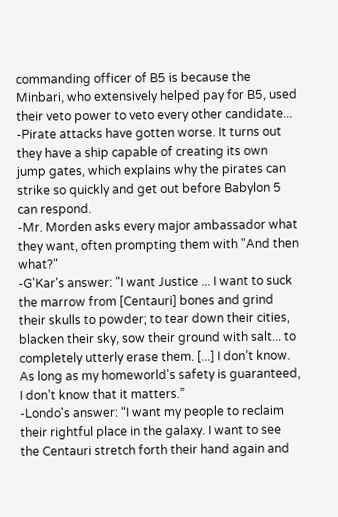commanding officer of B5 is because the Minbari, who extensively helped pay for B5, used their veto power to veto every other candidate...
-Pirate attacks have gotten worse. It turns out they have a ship capable of creating its own jump gates, which explains why the pirates can strike so quickly and get out before Babylon 5 can respond.
-Mr. Morden asks every major ambassador what they want, often prompting them with "And then what?"
-G'Kar's answer: "I want Justice ... I want to suck the marrow from [Centauri] bones and grind their skulls to powder; to tear down their cities, blacken their sky, sow their ground with salt... to completely utterly erase them. [...] I don’t know. As long as my homeworld's safety is guaranteed, I don’t know that it matters.”
-Londo's answer: “I want my people to reclaim their rightful place in the galaxy. I want to see the Centauri stretch forth their hand again and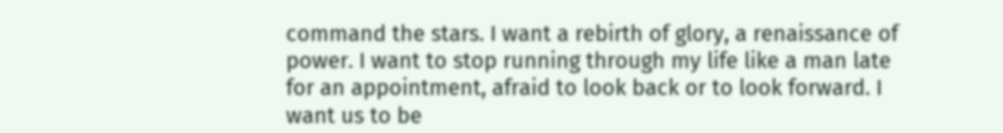command the stars. I want a rebirth of glory, a renaissance of power. I want to stop running through my life like a man late for an appointment, afraid to look back or to look forward. I want us to be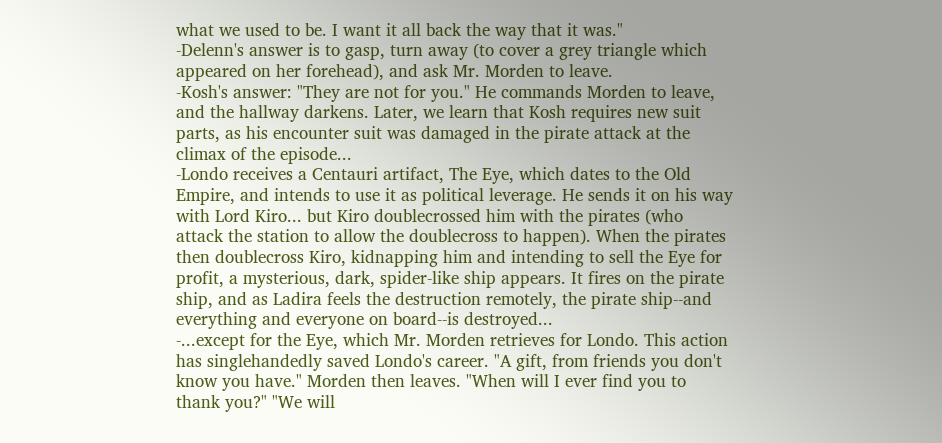what we used to be. I want it all back the way that it was."
-Delenn's answer is to gasp, turn away (to cover a grey triangle which appeared on her forehead), and ask Mr. Morden to leave.
-Kosh's answer: "They are not for you." He commands Morden to leave, and the hallway darkens. Later, we learn that Kosh requires new suit parts, as his encounter suit was damaged in the pirate attack at the climax of the episode...
-Londo receives a Centauri artifact, The Eye, which dates to the Old Empire, and intends to use it as political leverage. He sends it on his way with Lord Kiro... but Kiro doublecrossed him with the pirates (who attack the station to allow the doublecross to happen). When the pirates then doublecross Kiro, kidnapping him and intending to sell the Eye for profit, a mysterious, dark, spider-like ship appears. It fires on the pirate ship, and as Ladira feels the destruction remotely, the pirate ship--and everything and everyone on board--is destroyed...
-...except for the Eye, which Mr. Morden retrieves for Londo. This action has singlehandedly saved Londo's career. "A gift, from friends you don't know you have." Morden then leaves. "When will I ever find you to thank you?" "We will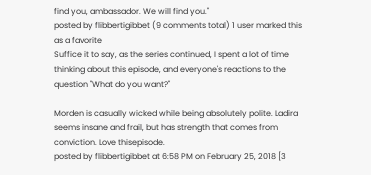find you, ambassador. We will find you."
posted by flibbertigibbet (9 comments total) 1 user marked this as a favorite
Suffice it to say, as the series continued, I spent a lot of time thinking about this episode, and everyone's reactions to the question "What do you want?"

Morden is casually wicked while being absolutely polite. Ladira seems insane and frail, but has strength that comes from conviction. Love thisepisode.
posted by flibbertigibbet at 6:58 PM on February 25, 2018 [3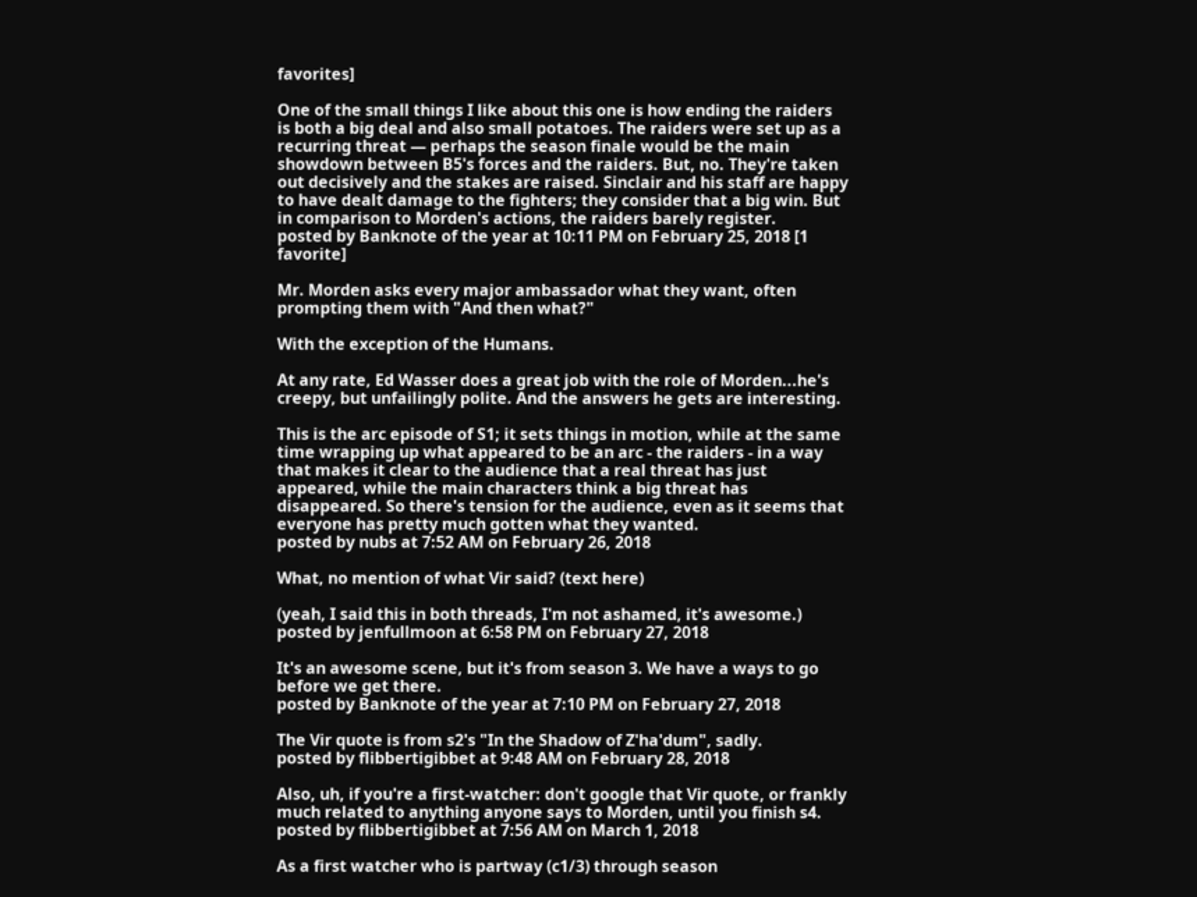favorites]

One of the small things I like about this one is how ending the raiders is both a big deal and also small potatoes. The raiders were set up as a recurring threat — perhaps the season finale would be the main showdown between B5's forces and the raiders. But, no. They're taken out decisively and the stakes are raised. Sinclair and his staff are happy to have dealt damage to the fighters; they consider that a big win. But in comparison to Morden's actions, the raiders barely register.
posted by Banknote of the year at 10:11 PM on February 25, 2018 [1 favorite]

Mr. Morden asks every major ambassador what they want, often prompting them with "And then what?"

With the exception of the Humans.

At any rate, Ed Wasser does a great job with the role of Morden...he's creepy, but unfailingly polite. And the answers he gets are interesting.

This is the arc episode of S1; it sets things in motion, while at the same time wrapping up what appeared to be an arc - the raiders - in a way that makes it clear to the audience that a real threat has just appeared, while the main characters think a big threat has disappeared. So there's tension for the audience, even as it seems that everyone has pretty much gotten what they wanted.
posted by nubs at 7:52 AM on February 26, 2018

What, no mention of what Vir said? (text here)

(yeah, I said this in both threads, I'm not ashamed, it's awesome.)
posted by jenfullmoon at 6:58 PM on February 27, 2018

It's an awesome scene, but it's from season 3. We have a ways to go before we get there.
posted by Banknote of the year at 7:10 PM on February 27, 2018

The Vir quote is from s2's "In the Shadow of Z'ha'dum", sadly.
posted by flibbertigibbet at 9:48 AM on February 28, 2018

Also, uh, if you're a first-watcher: don't google that Vir quote, or frankly much related to anything anyone says to Morden, until you finish s4.
posted by flibbertigibbet at 7:56 AM on March 1, 2018

As a first watcher who is partway (c1/3) through season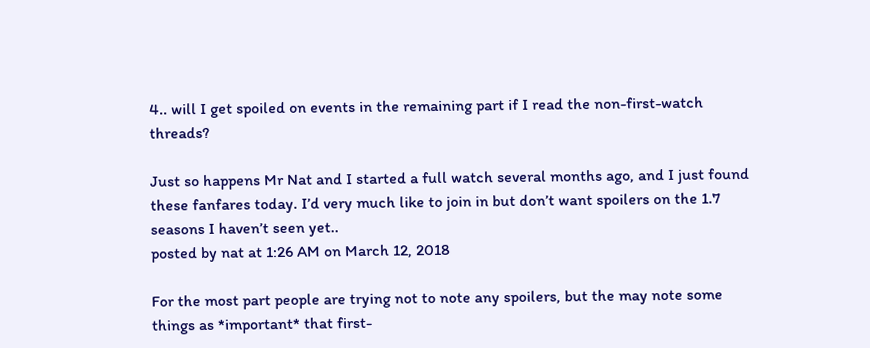4.. will I get spoiled on events in the remaining part if I read the non-first-watch threads?

Just so happens Mr Nat and I started a full watch several months ago, and I just found these fanfares today. I’d very much like to join in but don’t want spoilers on the 1.7 seasons I haven’t seen yet..
posted by nat at 1:26 AM on March 12, 2018

For the most part people are trying not to note any spoilers, but the may note some things as *important* that first-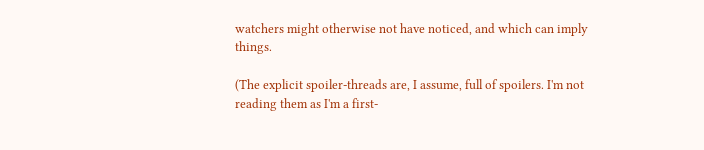watchers might otherwise not have noticed, and which can imply things.

(The explicit spoiler-threads are, I assume, full of spoilers. I'm not reading them as I'm a first-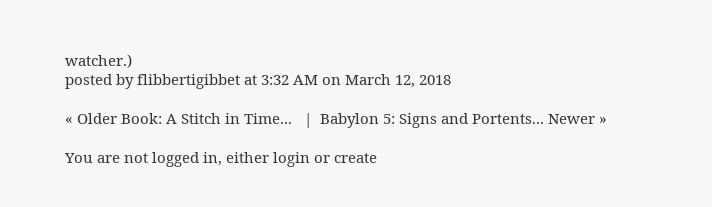watcher.)
posted by flibbertigibbet at 3:32 AM on March 12, 2018

« Older Book: A Stitch in Time...   |  Babylon 5: Signs and Portents... Newer »

You are not logged in, either login or create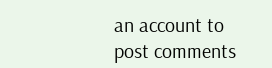an account to post comments